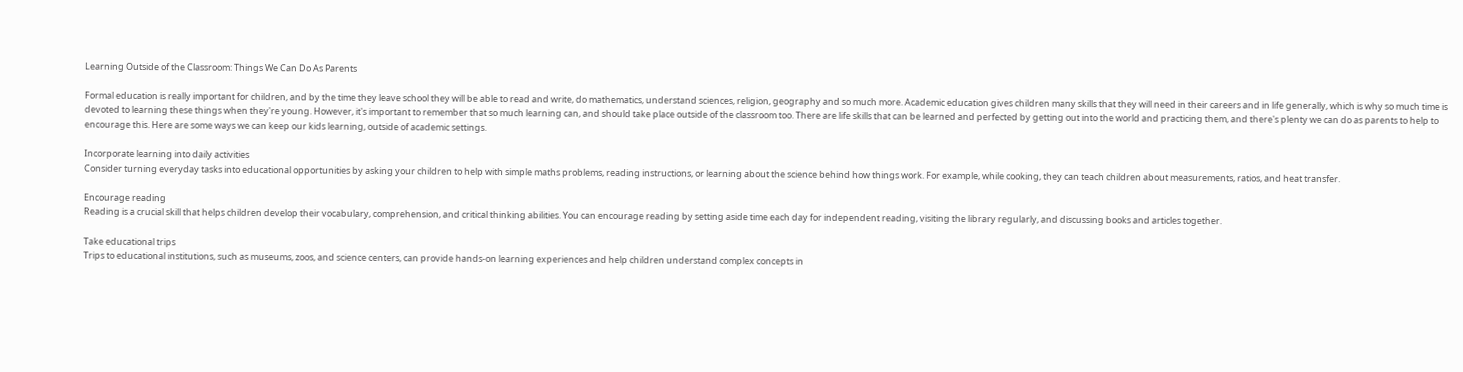Learning Outside of the Classroom: Things We Can Do As Parents

Formal education is really important for children, and by the time they leave school they will be able to read and write, do mathematics, understand sciences, religion, geography and so much more. Academic education gives children many skills that they will need in their careers and in life generally, which is why so much time is devoted to learning these things when they're young. However, it's important to remember that so much learning can, and should take place outside of the classroom too. There are life skills that can be learned and perfected by getting out into the world and practicing them, and there's plenty we can do as parents to help to encourage this. Here are some ways we can keep our kids learning, outside of academic settings.

Incorporate learning into daily activities
Consider turning everyday tasks into educational opportunities by asking your children to help with simple maths problems, reading instructions, or learning about the science behind how things work. For example, while cooking, they can teach children about measurements, ratios, and heat transfer.

Encourage reading
Reading is a crucial skill that helps children develop their vocabulary, comprehension, and critical thinking abilities. You can encourage reading by setting aside time each day for independent reading, visiting the library regularly, and discussing books and articles together.

Take educational trips
Trips to educational institutions, such as museums, zoos, and science centers, can provide hands-on learning experiences and help children understand complex concepts in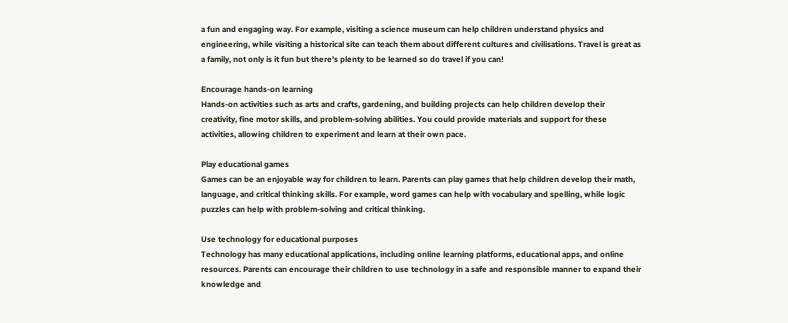a fun and engaging way. For example, visiting a science museum can help children understand physics and engineering, while visiting a historical site can teach them about different cultures and civilisations. Travel is great as a family, not only is it fun but there's plenty to be learned so do travel if you can!

Encourage hands-on learning
Hands-on activities such as arts and crafts, gardening, and building projects can help children develop their creativity, fine motor skills, and problem-solving abilities. You could provide materials and support for these activities, allowing children to experiment and learn at their own pace.

Play educational games
Games can be an enjoyable way for children to learn. Parents can play games that help children develop their math, language, and critical thinking skills. For example, word games can help with vocabulary and spelling, while logic puzzles can help with problem-solving and critical thinking.

Use technology for educational purposes
Technology has many educational applications, including online learning platforms, educational apps, and online resources. Parents can encourage their children to use technology in a safe and responsible manner to expand their knowledge and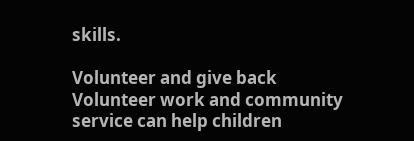skills.

Volunteer and give back
Volunteer work and community service can help children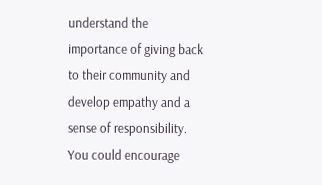understand the importance of giving back to their community and develop empathy and a sense of responsibility. You could encourage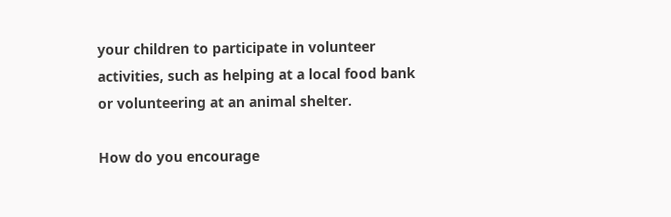your children to participate in volunteer activities, such as helping at a local food bank or volunteering at an animal shelter.

How do you encourage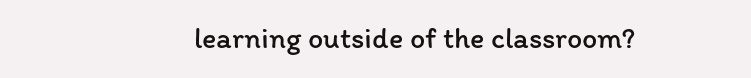learning outside of the classroom?